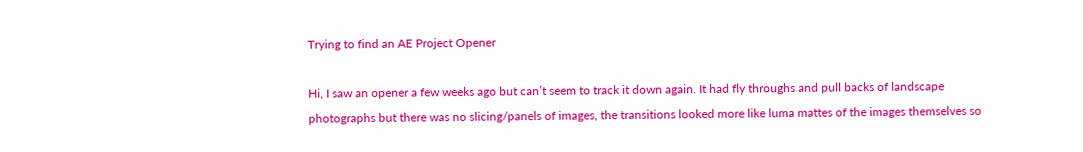Trying to find an AE Project Opener

Hi, I saw an opener a few weeks ago but can’t seem to track it down again. It had fly throughs and pull backs of landscape photographs but there was no slicing/panels of images, the transitions looked more like luma mattes of the images themselves so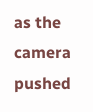as the camera pushed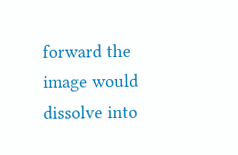forward the image would dissolve into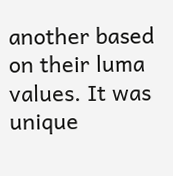another based on their luma values. It was unique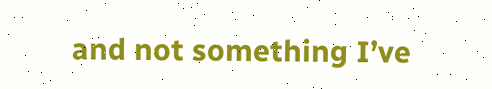and not something I’ve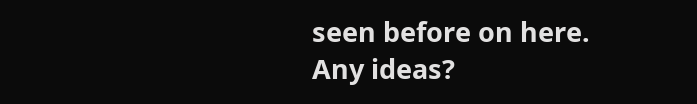seen before on here. Any ideas?